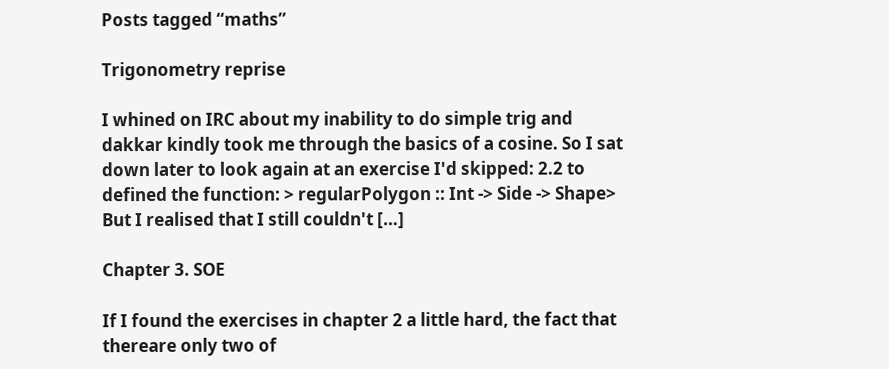Posts tagged “maths”

Trigonometry reprise

I whined on IRC about my inability to do simple trig and dakkar kindly took me through the basics of a cosine. So I sat down later to look again at an exercise I'd skipped: 2.2 to defined the function: > regularPolygon :: Int -> Side -> Shape> But I realised that I still couldn't […]

Chapter 3. SOE

If I found the exercises in chapter 2 a little hard, the fact that thereare only two of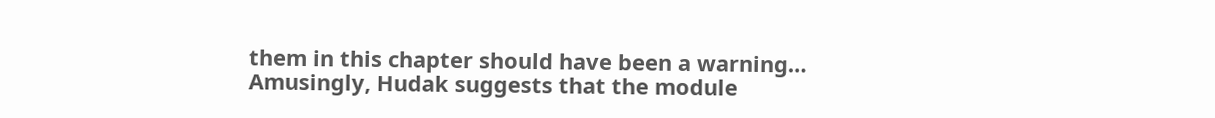them in this chapter should have been a warning… Amusingly, Hudak suggests that the module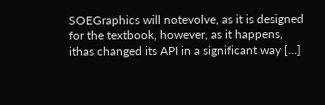SOEGraphics will notevolve, as it is designed for the textbook, however, as it happens, ithas changed its API in a significant way […]